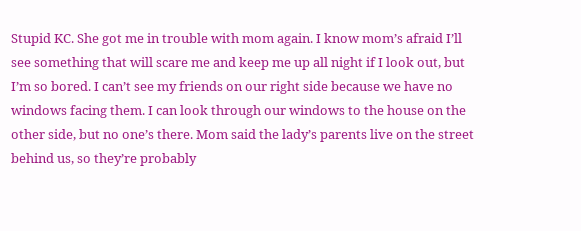Stupid KC. She got me in trouble with mom again. I know mom’s afraid I’ll see something that will scare me and keep me up all night if I look out, but I’m so bored. I can’t see my friends on our right side because we have no windows facing them. I can look through our windows to the house on the other side, but no one’s there. Mom said the lady’s parents live on the street behind us, so they’re probably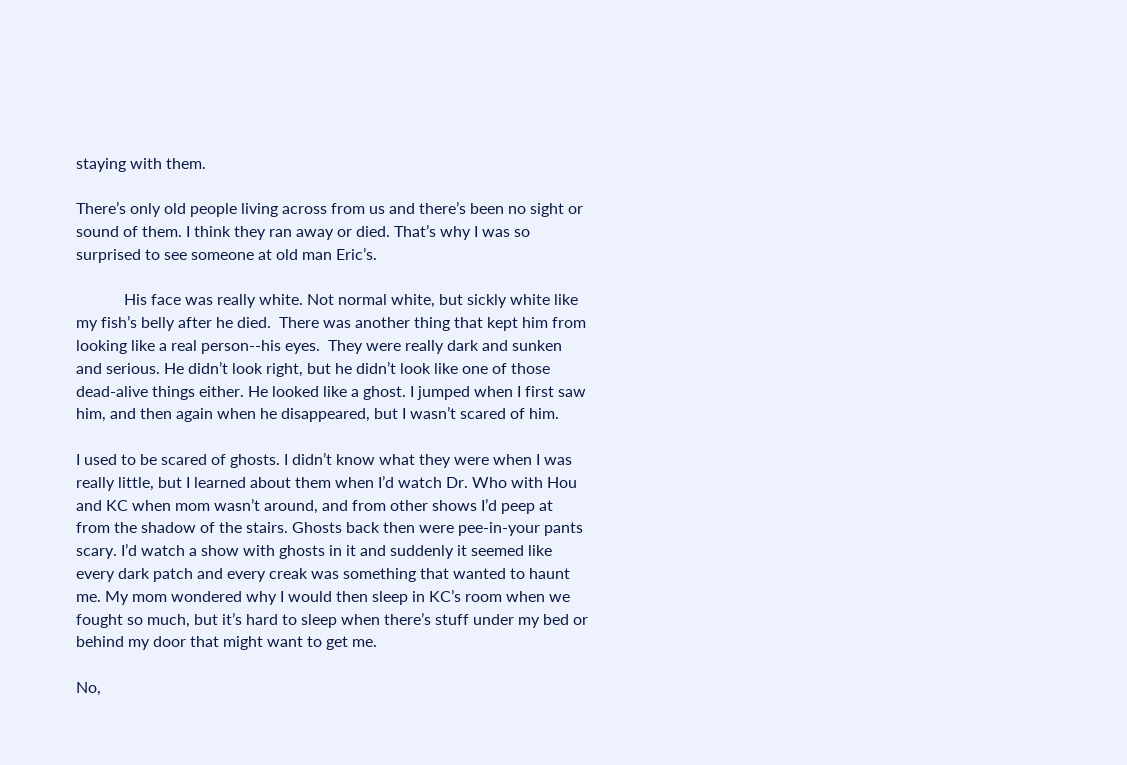staying with them.

There’s only old people living across from us and there’s been no sight or sound of them. I think they ran away or died. That’s why I was so surprised to see someone at old man Eric’s.

            His face was really white. Not normal white, but sickly white like my fish’s belly after he died.  There was another thing that kept him from looking like a real person--his eyes.  They were really dark and sunken and serious. He didn’t look right, but he didn’t look like one of those dead-alive things either. He looked like a ghost. I jumped when I first saw him, and then again when he disappeared, but I wasn’t scared of him.

I used to be scared of ghosts. I didn’t know what they were when I was really little, but I learned about them when I’d watch Dr. Who with Hou and KC when mom wasn’t around, and from other shows I’d peep at from the shadow of the stairs. Ghosts back then were pee-in-your pants scary. I’d watch a show with ghosts in it and suddenly it seemed like every dark patch and every creak was something that wanted to haunt me. My mom wondered why I would then sleep in KC’s room when we fought so much, but it’s hard to sleep when there’s stuff under my bed or behind my door that might want to get me.

No,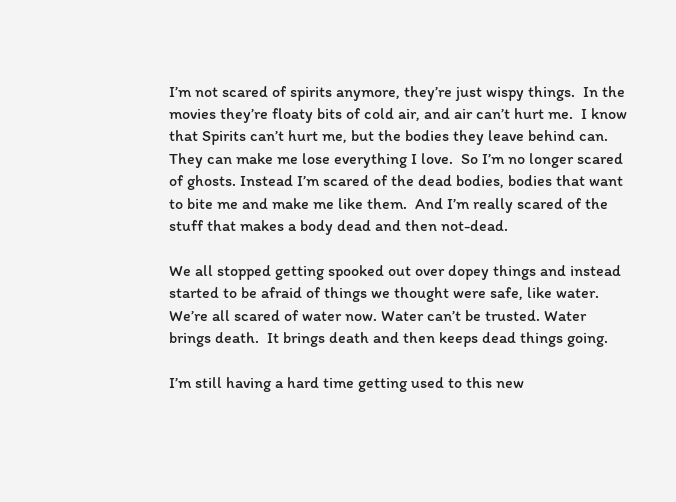I’m not scared of spirits anymore, they’re just wispy things.  In the movies they’re floaty bits of cold air, and air can’t hurt me.  I know that Spirits can’t hurt me, but the bodies they leave behind can. They can make me lose everything I love.  So I’m no longer scared of ghosts. Instead I’m scared of the dead bodies, bodies that want to bite me and make me like them.  And I’m really scared of the stuff that makes a body dead and then not-dead.

We all stopped getting spooked out over dopey things and instead started to be afraid of things we thought were safe, like water. We’re all scared of water now. Water can’t be trusted. Water brings death.  It brings death and then keeps dead things going.

I’m still having a hard time getting used to this new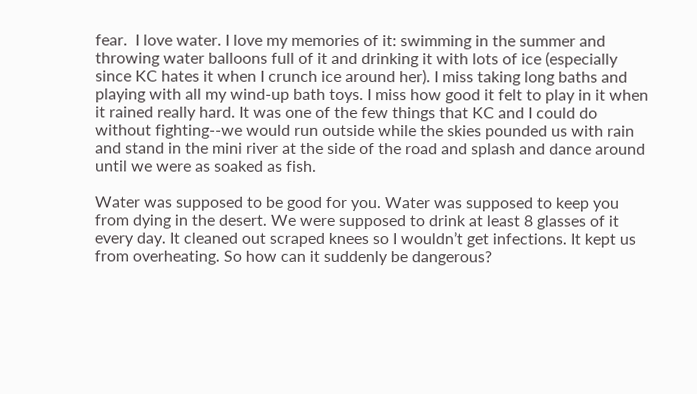fear.  I love water. I love my memories of it: swimming in the summer and throwing water balloons full of it and drinking it with lots of ice (especially since KC hates it when I crunch ice around her). I miss taking long baths and playing with all my wind-up bath toys. I miss how good it felt to play in it when it rained really hard. It was one of the few things that KC and I could do without fighting--we would run outside while the skies pounded us with rain and stand in the mini river at the side of the road and splash and dance around until we were as soaked as fish.

Water was supposed to be good for you. Water was supposed to keep you from dying in the desert. We were supposed to drink at least 8 glasses of it every day. It cleaned out scraped knees so I wouldn’t get infections. It kept us from overheating. So how can it suddenly be dangerous?